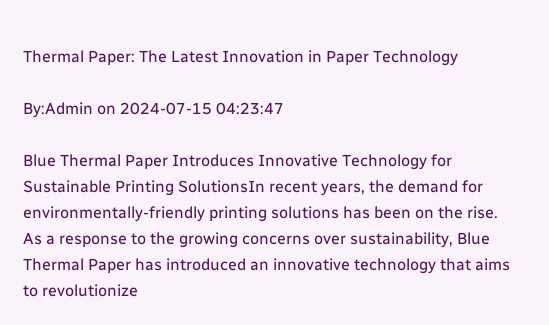Thermal Paper: The Latest Innovation in Paper Technology

By:Admin on 2024-07-15 04:23:47

Blue Thermal Paper Introduces Innovative Technology for Sustainable Printing SolutionsIn recent years, the demand for environmentally-friendly printing solutions has been on the rise. As a response to the growing concerns over sustainability, Blue Thermal Paper has introduced an innovative technology that aims to revolutionize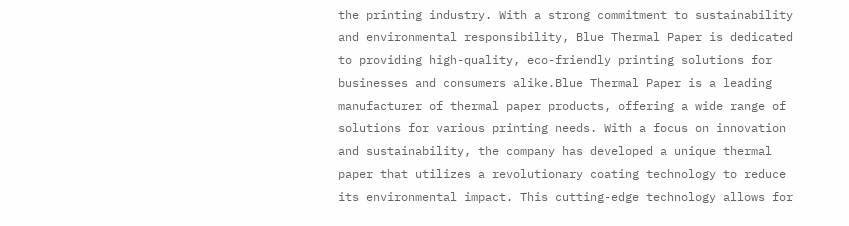the printing industry. With a strong commitment to sustainability and environmental responsibility, Blue Thermal Paper is dedicated to providing high-quality, eco-friendly printing solutions for businesses and consumers alike.Blue Thermal Paper is a leading manufacturer of thermal paper products, offering a wide range of solutions for various printing needs. With a focus on innovation and sustainability, the company has developed a unique thermal paper that utilizes a revolutionary coating technology to reduce its environmental impact. This cutting-edge technology allows for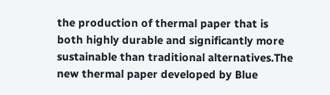the production of thermal paper that is both highly durable and significantly more sustainable than traditional alternatives.The new thermal paper developed by Blue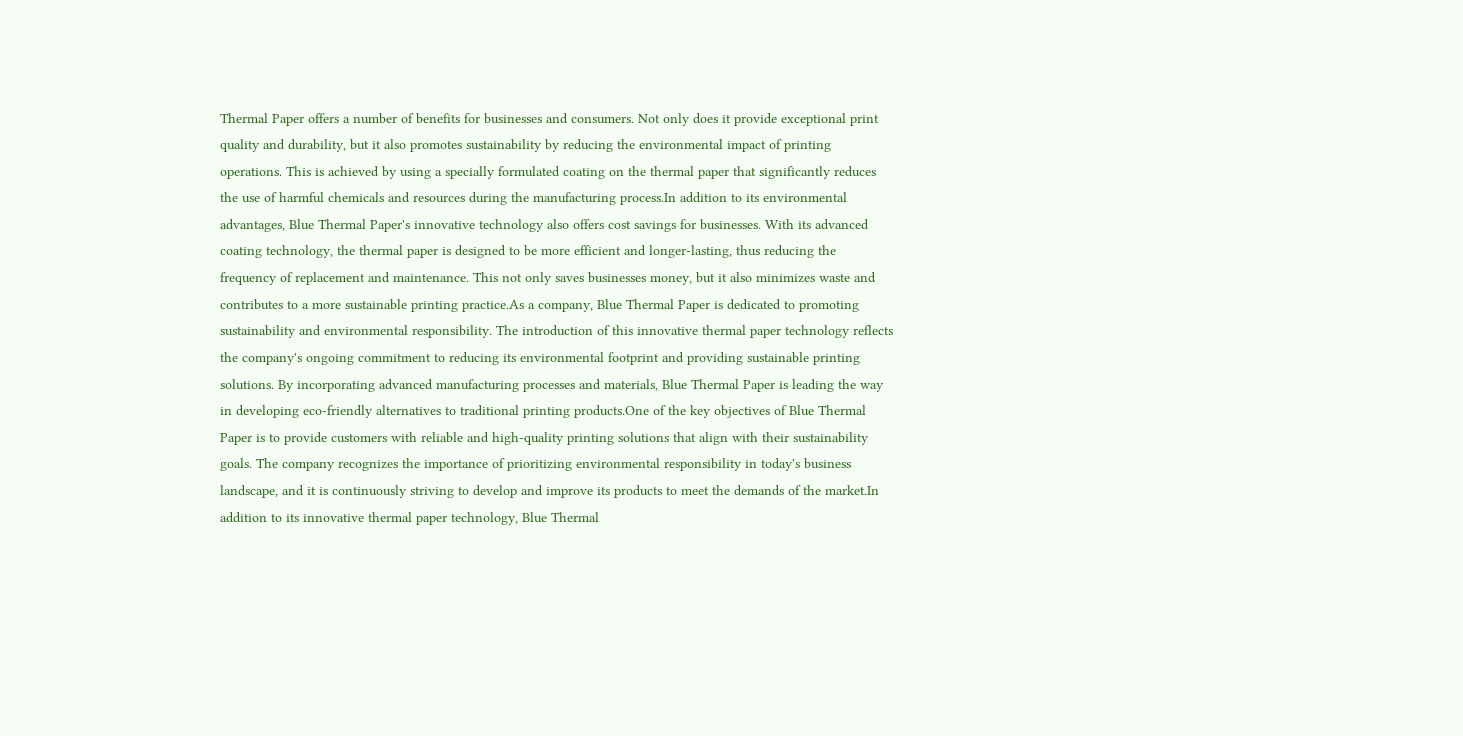Thermal Paper offers a number of benefits for businesses and consumers. Not only does it provide exceptional print quality and durability, but it also promotes sustainability by reducing the environmental impact of printing operations. This is achieved by using a specially formulated coating on the thermal paper that significantly reduces the use of harmful chemicals and resources during the manufacturing process.In addition to its environmental advantages, Blue Thermal Paper's innovative technology also offers cost savings for businesses. With its advanced coating technology, the thermal paper is designed to be more efficient and longer-lasting, thus reducing the frequency of replacement and maintenance. This not only saves businesses money, but it also minimizes waste and contributes to a more sustainable printing practice.As a company, Blue Thermal Paper is dedicated to promoting sustainability and environmental responsibility. The introduction of this innovative thermal paper technology reflects the company's ongoing commitment to reducing its environmental footprint and providing sustainable printing solutions. By incorporating advanced manufacturing processes and materials, Blue Thermal Paper is leading the way in developing eco-friendly alternatives to traditional printing products.One of the key objectives of Blue Thermal Paper is to provide customers with reliable and high-quality printing solutions that align with their sustainability goals. The company recognizes the importance of prioritizing environmental responsibility in today's business landscape, and it is continuously striving to develop and improve its products to meet the demands of the market.In addition to its innovative thermal paper technology, Blue Thermal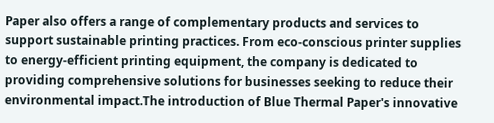Paper also offers a range of complementary products and services to support sustainable printing practices. From eco-conscious printer supplies to energy-efficient printing equipment, the company is dedicated to providing comprehensive solutions for businesses seeking to reduce their environmental impact.The introduction of Blue Thermal Paper's innovative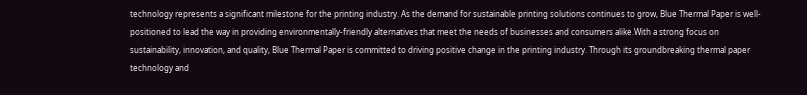technology represents a significant milestone for the printing industry. As the demand for sustainable printing solutions continues to grow, Blue Thermal Paper is well-positioned to lead the way in providing environmentally-friendly alternatives that meet the needs of businesses and consumers alike.With a strong focus on sustainability, innovation, and quality, Blue Thermal Paper is committed to driving positive change in the printing industry. Through its groundbreaking thermal paper technology and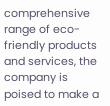comprehensive range of eco-friendly products and services, the company is poised to make a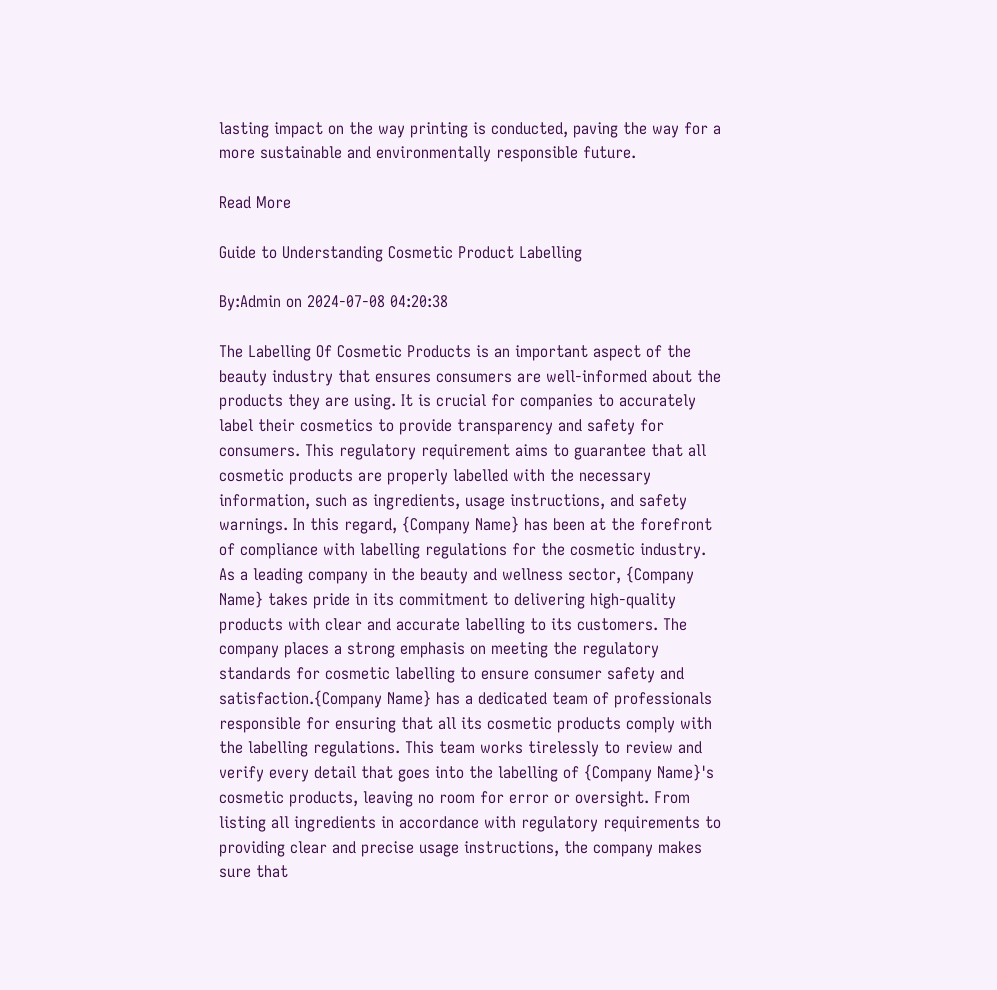lasting impact on the way printing is conducted, paving the way for a more sustainable and environmentally responsible future.

Read More

Guide to Understanding Cosmetic Product Labelling

By:Admin on 2024-07-08 04:20:38

The Labelling Of Cosmetic Products is an important aspect of the beauty industry that ensures consumers are well-informed about the products they are using. It is crucial for companies to accurately label their cosmetics to provide transparency and safety for consumers. This regulatory requirement aims to guarantee that all cosmetic products are properly labelled with the necessary information, such as ingredients, usage instructions, and safety warnings. In this regard, {Company Name} has been at the forefront of compliance with labelling regulations for the cosmetic industry. As a leading company in the beauty and wellness sector, {Company Name} takes pride in its commitment to delivering high-quality products with clear and accurate labelling to its customers. The company places a strong emphasis on meeting the regulatory standards for cosmetic labelling to ensure consumer safety and satisfaction.{Company Name} has a dedicated team of professionals responsible for ensuring that all its cosmetic products comply with the labelling regulations. This team works tirelessly to review and verify every detail that goes into the labelling of {Company Name}'s cosmetic products, leaving no room for error or oversight. From listing all ingredients in accordance with regulatory requirements to providing clear and precise usage instructions, the company makes sure that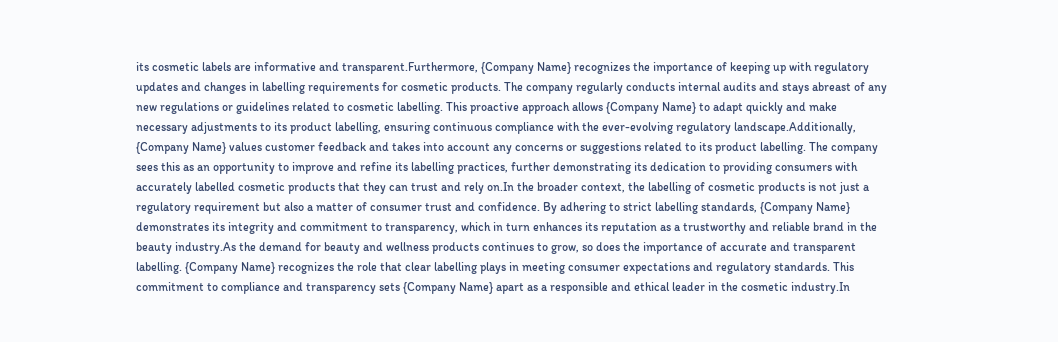its cosmetic labels are informative and transparent.Furthermore, {Company Name} recognizes the importance of keeping up with regulatory updates and changes in labelling requirements for cosmetic products. The company regularly conducts internal audits and stays abreast of any new regulations or guidelines related to cosmetic labelling. This proactive approach allows {Company Name} to adapt quickly and make necessary adjustments to its product labelling, ensuring continuous compliance with the ever-evolving regulatory landscape.Additionally, {Company Name} values customer feedback and takes into account any concerns or suggestions related to its product labelling. The company sees this as an opportunity to improve and refine its labelling practices, further demonstrating its dedication to providing consumers with accurately labelled cosmetic products that they can trust and rely on.In the broader context, the labelling of cosmetic products is not just a regulatory requirement but also a matter of consumer trust and confidence. By adhering to strict labelling standards, {Company Name} demonstrates its integrity and commitment to transparency, which in turn enhances its reputation as a trustworthy and reliable brand in the beauty industry.As the demand for beauty and wellness products continues to grow, so does the importance of accurate and transparent labelling. {Company Name} recognizes the role that clear labelling plays in meeting consumer expectations and regulatory standards. This commitment to compliance and transparency sets {Company Name} apart as a responsible and ethical leader in the cosmetic industry.In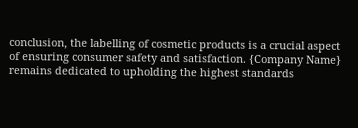conclusion, the labelling of cosmetic products is a crucial aspect of ensuring consumer safety and satisfaction. {Company Name} remains dedicated to upholding the highest standards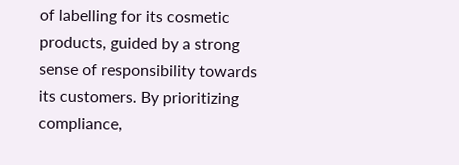of labelling for its cosmetic products, guided by a strong sense of responsibility towards its customers. By prioritizing compliance,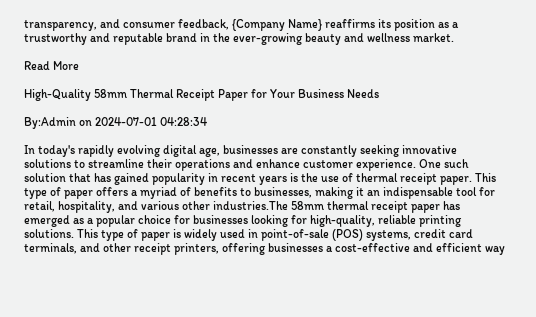transparency, and consumer feedback, {Company Name} reaffirms its position as a trustworthy and reputable brand in the ever-growing beauty and wellness market.

Read More

High-Quality 58mm Thermal Receipt Paper for Your Business Needs

By:Admin on 2024-07-01 04:28:34

In today's rapidly evolving digital age, businesses are constantly seeking innovative solutions to streamline their operations and enhance customer experience. One such solution that has gained popularity in recent years is the use of thermal receipt paper. This type of paper offers a myriad of benefits to businesses, making it an indispensable tool for retail, hospitality, and various other industries.The 58mm thermal receipt paper has emerged as a popular choice for businesses looking for high-quality, reliable printing solutions. This type of paper is widely used in point-of-sale (POS) systems, credit card terminals, and other receipt printers, offering businesses a cost-effective and efficient way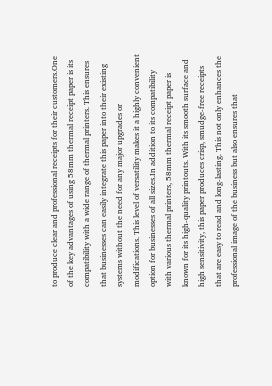to produce clear and professional receipts for their customers.One of the key advantages of using 58mm thermal receipt paper is its compatibility with a wide range of thermal printers. This ensures that businesses can easily integrate this paper into their existing systems without the need for any major upgrades or modifications. This level of versatility makes it a highly convenient option for businesses of all sizes.In addition to its compatibility with various thermal printers, 58mm thermal receipt paper is known for its high-quality printouts. With its smooth surface and high sensitivity, this paper produces crisp, smudge-free receipts that are easy to read and long-lasting. This not only enhances the professional image of the business but also ensures that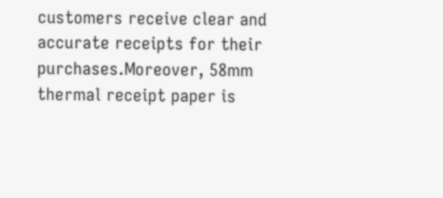customers receive clear and accurate receipts for their purchases.Moreover, 58mm thermal receipt paper is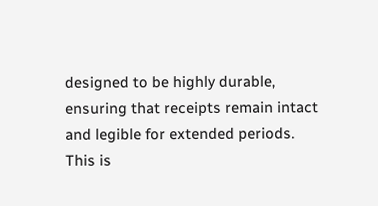designed to be highly durable, ensuring that receipts remain intact and legible for extended periods. This is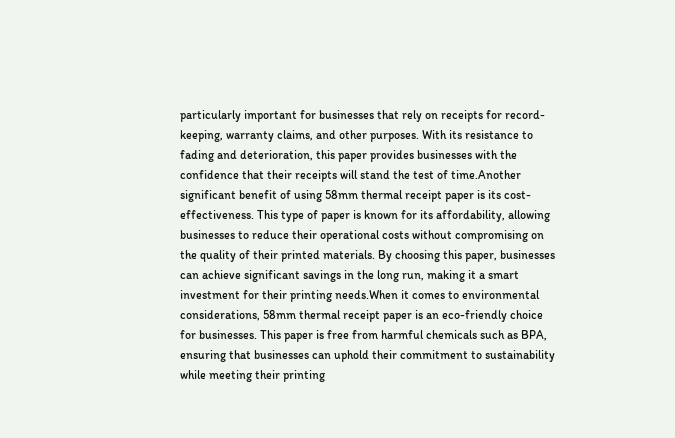particularly important for businesses that rely on receipts for record-keeping, warranty claims, and other purposes. With its resistance to fading and deterioration, this paper provides businesses with the confidence that their receipts will stand the test of time.Another significant benefit of using 58mm thermal receipt paper is its cost-effectiveness. This type of paper is known for its affordability, allowing businesses to reduce their operational costs without compromising on the quality of their printed materials. By choosing this paper, businesses can achieve significant savings in the long run, making it a smart investment for their printing needs.When it comes to environmental considerations, 58mm thermal receipt paper is an eco-friendly choice for businesses. This paper is free from harmful chemicals such as BPA, ensuring that businesses can uphold their commitment to sustainability while meeting their printing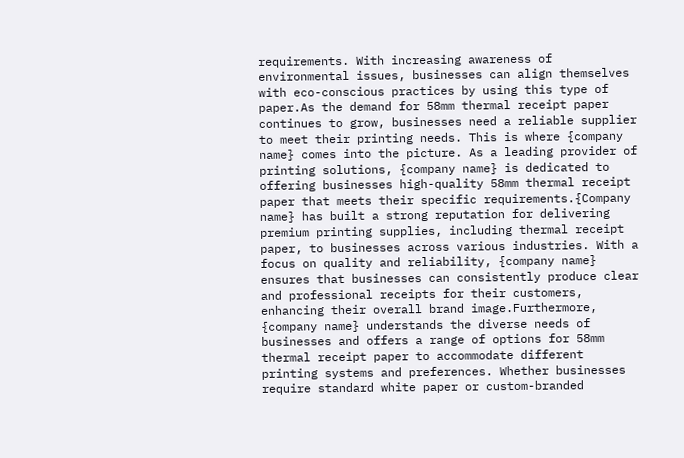requirements. With increasing awareness of environmental issues, businesses can align themselves with eco-conscious practices by using this type of paper.As the demand for 58mm thermal receipt paper continues to grow, businesses need a reliable supplier to meet their printing needs. This is where {company name} comes into the picture. As a leading provider of printing solutions, {company name} is dedicated to offering businesses high-quality 58mm thermal receipt paper that meets their specific requirements.{Company name} has built a strong reputation for delivering premium printing supplies, including thermal receipt paper, to businesses across various industries. With a focus on quality and reliability, {company name} ensures that businesses can consistently produce clear and professional receipts for their customers, enhancing their overall brand image.Furthermore, {company name} understands the diverse needs of businesses and offers a range of options for 58mm thermal receipt paper to accommodate different printing systems and preferences. Whether businesses require standard white paper or custom-branded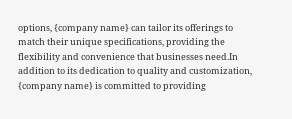options, {company name} can tailor its offerings to match their unique specifications, providing the flexibility and convenience that businesses need.In addition to its dedication to quality and customization, {company name} is committed to providing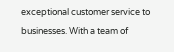exceptional customer service to businesses. With a team of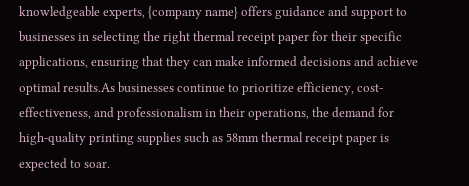knowledgeable experts, {company name} offers guidance and support to businesses in selecting the right thermal receipt paper for their specific applications, ensuring that they can make informed decisions and achieve optimal results.As businesses continue to prioritize efficiency, cost-effectiveness, and professionalism in their operations, the demand for high-quality printing supplies such as 58mm thermal receipt paper is expected to soar.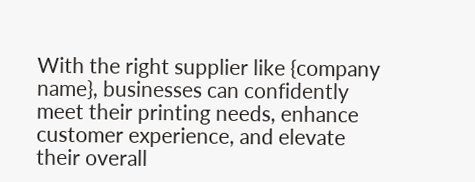With the right supplier like {company name}, businesses can confidently meet their printing needs, enhance customer experience, and elevate their overall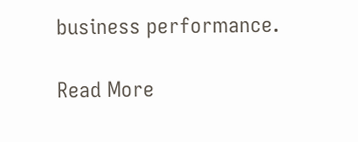business performance.

Read More